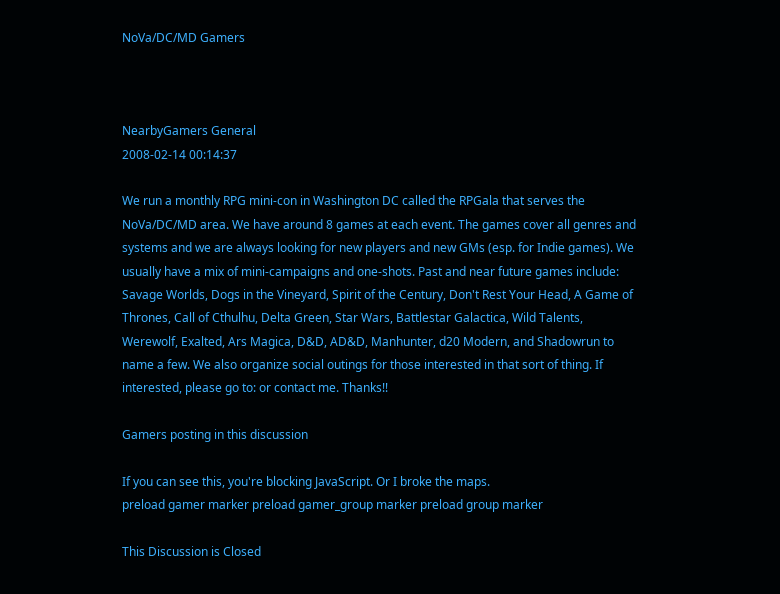NoVa/DC/MD Gamers



NearbyGamers General
2008-02-14 00:14:37

We run a monthly RPG mini-con in Washington DC called the RPGala that serves the NoVa/DC/MD area. We have around 8 games at each event. The games cover all genres and systems and we are always looking for new players and new GMs (esp. for Indie games). We usually have a mix of mini-campaigns and one-shots. Past and near future games include: Savage Worlds, Dogs in the Vineyard, Spirit of the Century, Don't Rest Your Head, A Game of Thrones, Call of Cthulhu, Delta Green, Star Wars, Battlestar Galactica, Wild Talents, Werewolf, Exalted, Ars Magica, D&D, AD&D, Manhunter, d20 Modern, and Shadowrun to name a few. We also organize social outings for those interested in that sort of thing. If interested, please go to: or contact me. Thanks!!

Gamers posting in this discussion

If you can see this, you're blocking JavaScript. Or I broke the maps.
preload gamer marker preload gamer_group marker preload group marker

This Discussion is Closed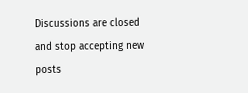Discussions are closed and stop accepting new posts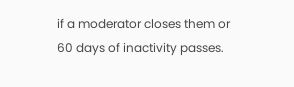if a moderator closes them or 60 days of inactivity passes.